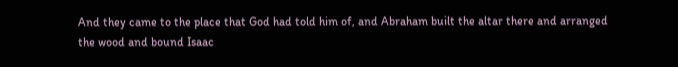And they came to the place that God had told him of, and Abraham built the altar there and arranged the wood and bound Isaac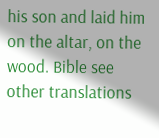his son and laid him on the altar, on the wood. Bible see other translations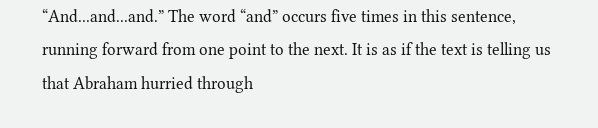“And...and...and.” The word “and” occurs five times in this sentence, running forward from one point to the next. It is as if the text is telling us that Abraham hurried through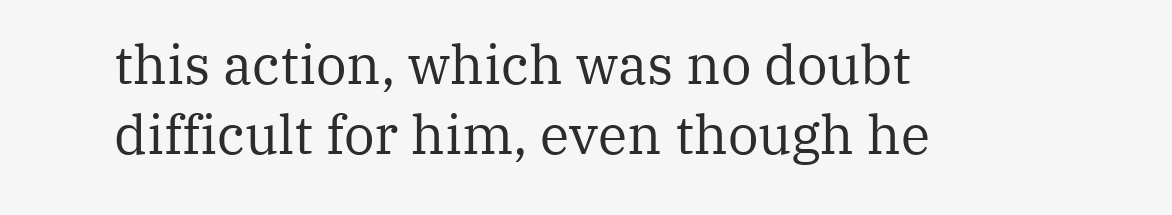this action, which was no doubt difficult for him, even though he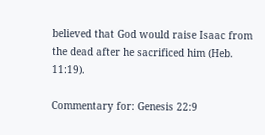believed that God would raise Isaac from the dead after he sacrificed him (Heb. 11:19).

Commentary for: Genesis 22:9